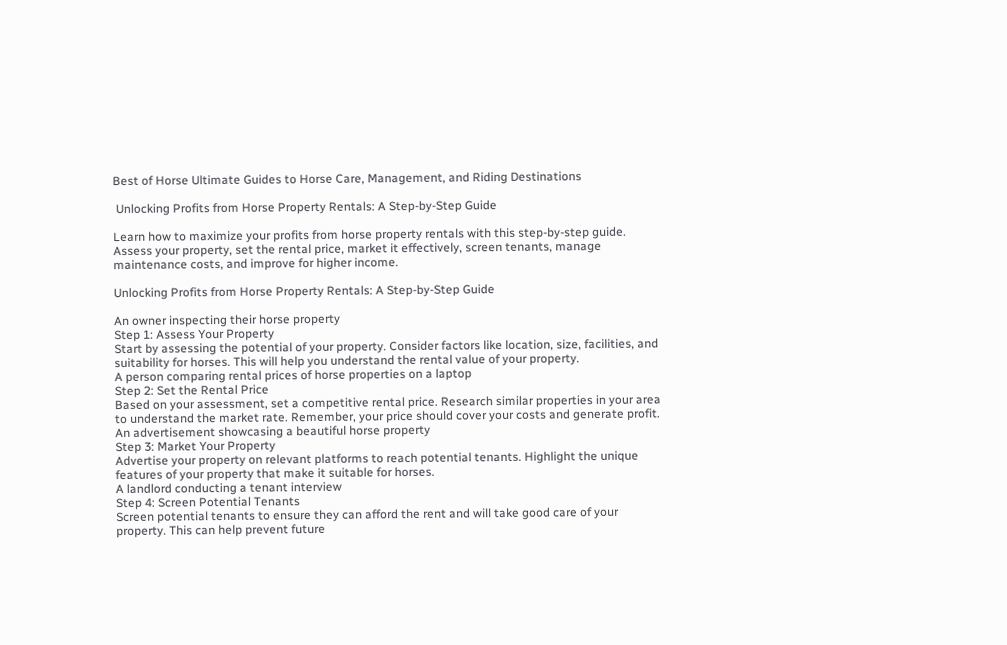Best of Horse Ultimate Guides to Horse Care, Management, and Riding Destinations

 Unlocking Profits from Horse Property Rentals: A Step-by-Step Guide

Learn how to maximize your profits from horse property rentals with this step-by-step guide. Assess your property, set the rental price, market it effectively, screen tenants, manage maintenance costs, and improve for higher income.

Unlocking Profits from Horse Property Rentals: A Step-by-Step Guide

An owner inspecting their horse property
Step 1: Assess Your Property
Start by assessing the potential of your property. Consider factors like location, size, facilities, and suitability for horses. This will help you understand the rental value of your property.
A person comparing rental prices of horse properties on a laptop
Step 2: Set the Rental Price
Based on your assessment, set a competitive rental price. Research similar properties in your area to understand the market rate. Remember, your price should cover your costs and generate profit.
An advertisement showcasing a beautiful horse property
Step 3: Market Your Property
Advertise your property on relevant platforms to reach potential tenants. Highlight the unique features of your property that make it suitable for horses.
A landlord conducting a tenant interview
Step 4: Screen Potential Tenants
Screen potential tenants to ensure they can afford the rent and will take good care of your property. This can help prevent future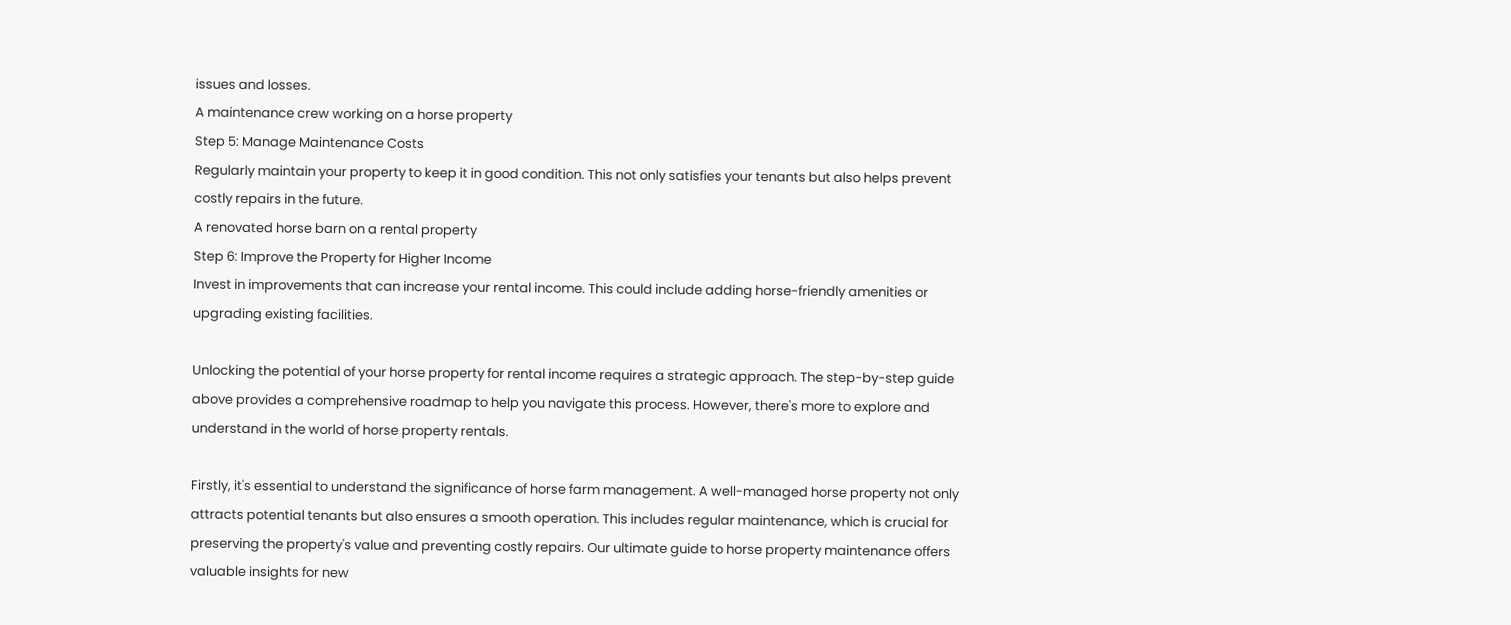issues and losses.
A maintenance crew working on a horse property
Step 5: Manage Maintenance Costs
Regularly maintain your property to keep it in good condition. This not only satisfies your tenants but also helps prevent costly repairs in the future.
A renovated horse barn on a rental property
Step 6: Improve the Property for Higher Income
Invest in improvements that can increase your rental income. This could include adding horse-friendly amenities or upgrading existing facilities.

Unlocking the potential of your horse property for rental income requires a strategic approach. The step-by-step guide above provides a comprehensive roadmap to help you navigate this process. However, there's more to explore and understand in the world of horse property rentals.

Firstly, it's essential to understand the significance of horse farm management. A well-managed horse property not only attracts potential tenants but also ensures a smooth operation. This includes regular maintenance, which is crucial for preserving the property's value and preventing costly repairs. Our ultimate guide to horse property maintenance offers valuable insights for new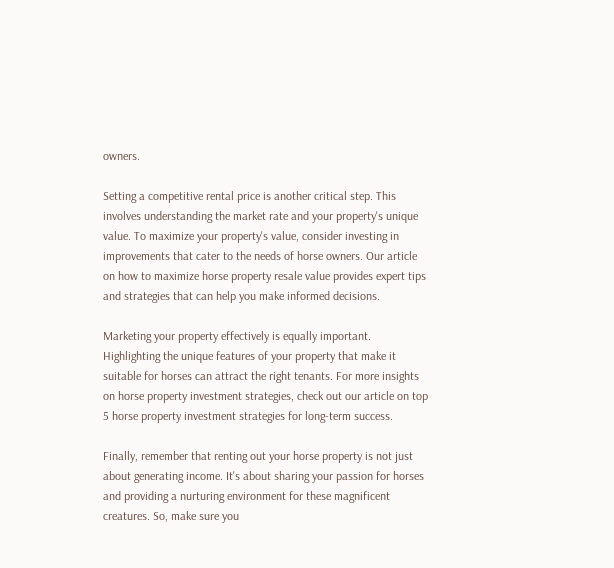owners.

Setting a competitive rental price is another critical step. This involves understanding the market rate and your property's unique value. To maximize your property's value, consider investing in improvements that cater to the needs of horse owners. Our article on how to maximize horse property resale value provides expert tips and strategies that can help you make informed decisions.

Marketing your property effectively is equally important. Highlighting the unique features of your property that make it suitable for horses can attract the right tenants. For more insights on horse property investment strategies, check out our article on top 5 horse property investment strategies for long-term success.

Finally, remember that renting out your horse property is not just about generating income. It's about sharing your passion for horses and providing a nurturing environment for these magnificent creatures. So, make sure you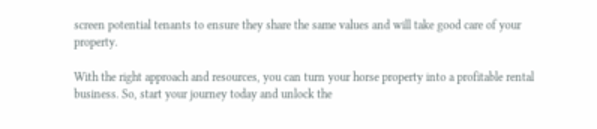screen potential tenants to ensure they share the same values and will take good care of your property.

With the right approach and resources, you can turn your horse property into a profitable rental business. So, start your journey today and unlock the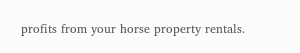profits from your horse property rentals.